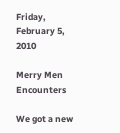Friday, February 5, 2010

Merry Men Encounters

We got a new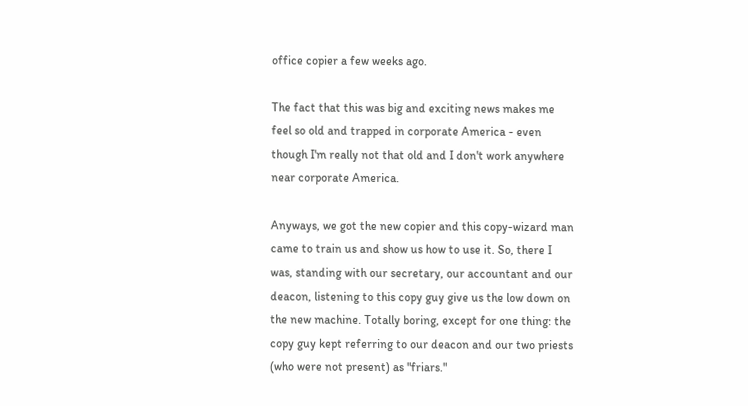office copier a few weeks ago.

The fact that this was big and exciting news makes me feel so old and trapped in corporate America - even though I'm really not that old and I don't work anywhere near corporate America.

Anyways, we got the new copier and this copy-wizard man came to train us and show us how to use it. So, there I was, standing with our secretary, our accountant and our deacon, listening to this copy guy give us the low down on the new machine. Totally boring, except for one thing: the copy guy kept referring to our deacon and our two priests (who were not present) as "friars."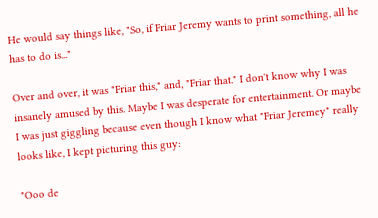He would say things like, "So, if Friar Jeremy wants to print something, all he has to do is..."

Over and over, it was "Friar this," and, "Friar that." I don't know why I was insanely amused by this. Maybe I was desperate for entertainment. Or maybe I was just giggling because even though I know what "Friar Jeremey" really looks like, I kept picturing this guy:

"Ooo de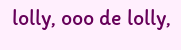lolly, ooo de lolly,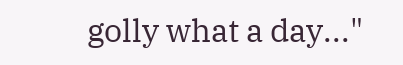golly what a day..."